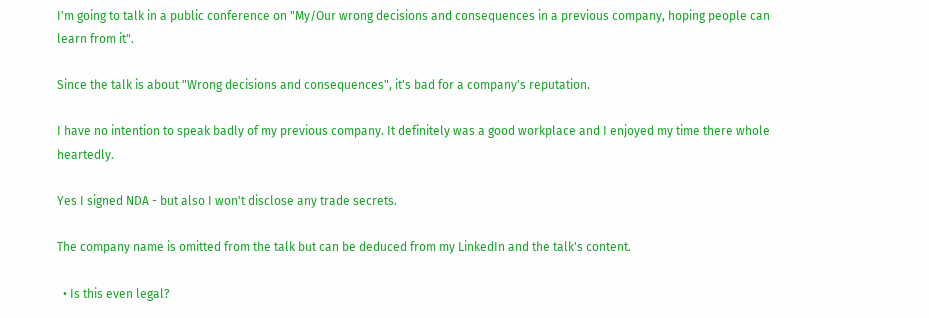I'm going to talk in a public conference on "My/Our wrong decisions and consequences in a previous company, hoping people can learn from it".

Since the talk is about "Wrong decisions and consequences", it's bad for a company's reputation.

I have no intention to speak badly of my previous company. It definitely was a good workplace and I enjoyed my time there whole heartedly.

Yes I signed NDA - but also I won't disclose any trade secrets.

The company name is omitted from the talk but can be deduced from my LinkedIn and the talk's content.

  • Is this even legal?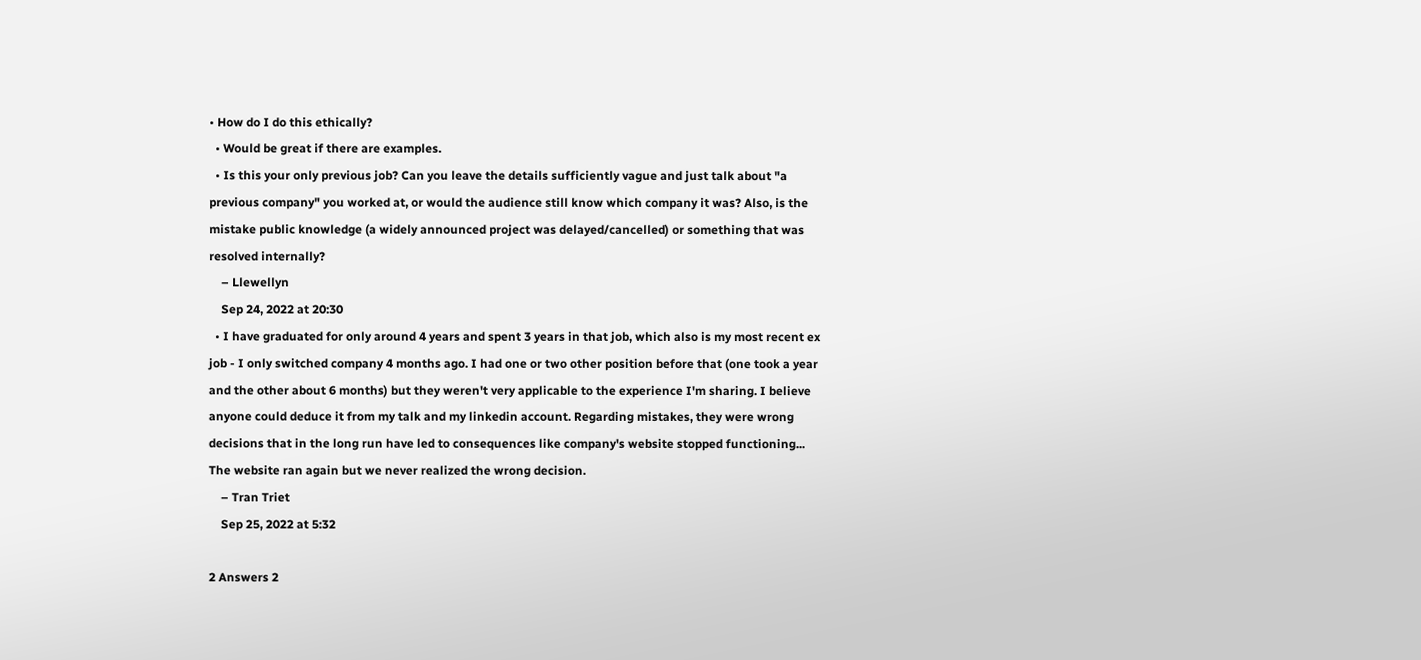• How do I do this ethically?
  • Would be great if there are examples.
  • Is this your only previous job? Can you leave the details sufficiently vague and just talk about "a previous company" you worked at, or would the audience still know which company it was? Also, is the mistake public knowledge (a widely announced project was delayed/cancelled) or something that was resolved internally?
    – Llewellyn
    Sep 24, 2022 at 20:30
  • I have graduated for only around 4 years and spent 3 years in that job, which also is my most recent ex job - I only switched company 4 months ago. I had one or two other position before that (one took a year and the other about 6 months) but they weren't very applicable to the experience I'm sharing. I believe anyone could deduce it from my talk and my linkedin account. Regarding mistakes, they were wrong decisions that in the long run have led to consequences like company's website stopped functioning... The website ran again but we never realized the wrong decision.
    – Tran Triet
    Sep 25, 2022 at 5:32

2 Answers 2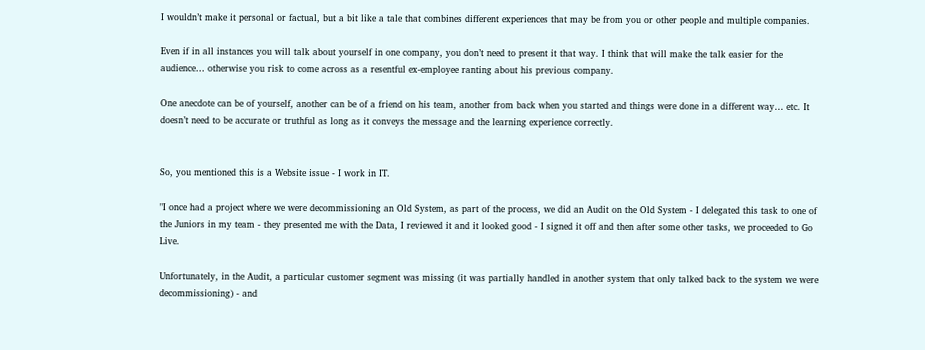I wouldn’t make it personal or factual, but a bit like a tale that combines different experiences that may be from you or other people and multiple companies.

Even if in all instances you will talk about yourself in one company, you don’t need to present it that way. I think that will make the talk easier for the audience… otherwise you risk to come across as a resentful ex-employee ranting about his previous company.

One anecdote can be of yourself, another can be of a friend on his team, another from back when you started and things were done in a different way… etc. It doesn’t need to be accurate or truthful as long as it conveys the message and the learning experience correctly.


So, you mentioned this is a Website issue - I work in IT.

"I once had a project where we were decommissioning an Old System, as part of the process, we did an Audit on the Old System - I delegated this task to one of the Juniors in my team - they presented me with the Data, I reviewed it and it looked good - I signed it off and then after some other tasks, we proceeded to Go Live.

Unfortunately, in the Audit, a particular customer segment was missing (it was partially handled in another system that only talked back to the system we were decommissioning) - and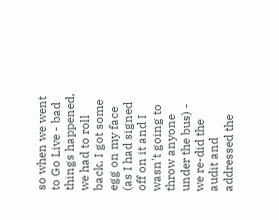so when we went to Go Live - bad things happened, we had to roll back, I got some egg on my face (as I had signed off on it and I wasn't going to throw anyone under the bus) - we re-did the audit and addressed the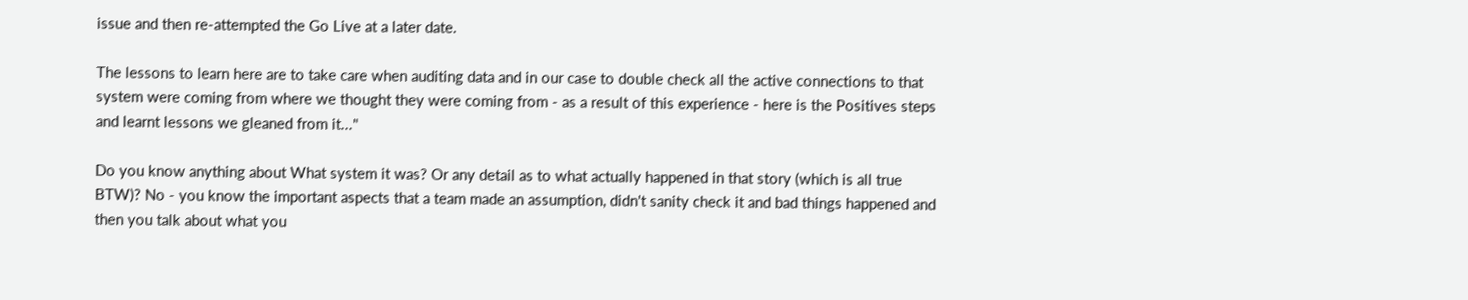issue and then re-attempted the Go Live at a later date.

The lessons to learn here are to take care when auditing data and in our case to double check all the active connections to that system were coming from where we thought they were coming from - as a result of this experience - here is the Positives steps and learnt lessons we gleaned from it..."

Do you know anything about What system it was? Or any detail as to what actually happened in that story (which is all true BTW)? No - you know the important aspects that a team made an assumption, didn't sanity check it and bad things happened and then you talk about what you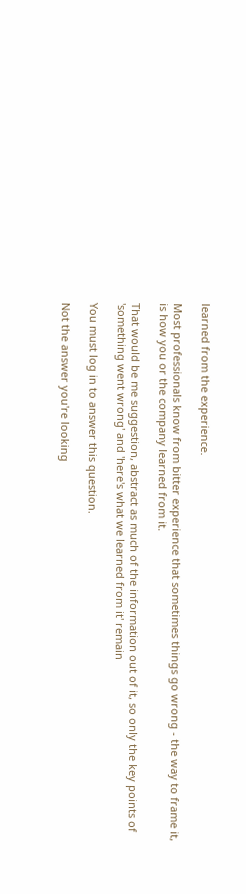learned from the experience.

Most professionals know from bitter experience that sometimes things go wrong - the way to frame it, is how you or the company learned from it.

That would be me suggestion, abstract as much of the information out of it, so only the key points of 'something went wrong' and 'here's what we learned from it' remain

You must log in to answer this question.

Not the answer you're looking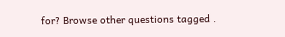for? Browse other questions tagged .